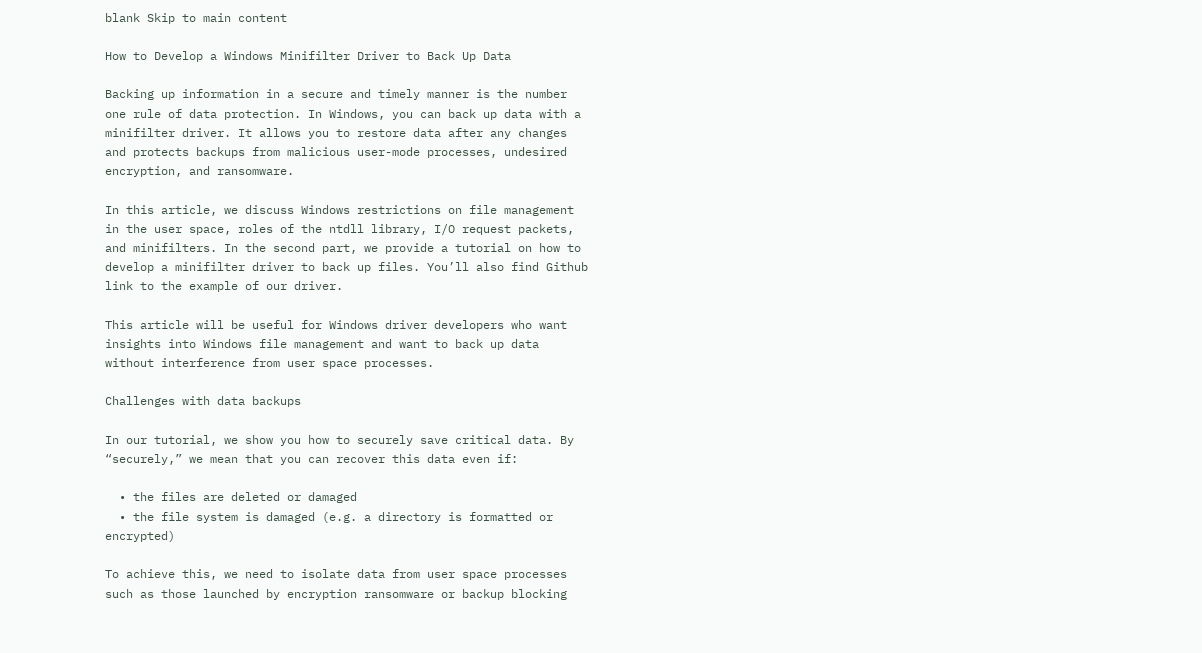blank Skip to main content

How to Develop a Windows Minifilter Driver to Back Up Data

Backing up information in a secure and timely manner is the number one rule of data protection. In Windows, you can back up data with a minifilter driver. It allows you to restore data after any changes and protects backups from malicious user-mode processes, undesired encryption, and ransomware.

In this article, we discuss Windows restrictions on file management in the user space, roles of the ntdll library, I/O request packets, and minifilters. In the second part, we provide a tutorial on how to develop a minifilter driver to back up files. You’ll also find Github link to the example of our driver.

This article will be useful for Windows driver developers who want insights into Windows file management and want to back up data without interference from user space processes.

Challenges with data backups

In our tutorial, we show you how to securely save critical data. By “securely,” we mean that you can recover this data even if:

  • the files are deleted or damaged
  • the file system is damaged (e.g. a directory is formatted or encrypted)

To achieve this, we need to isolate data from user space processes such as those launched by encryption ransomware or backup blocking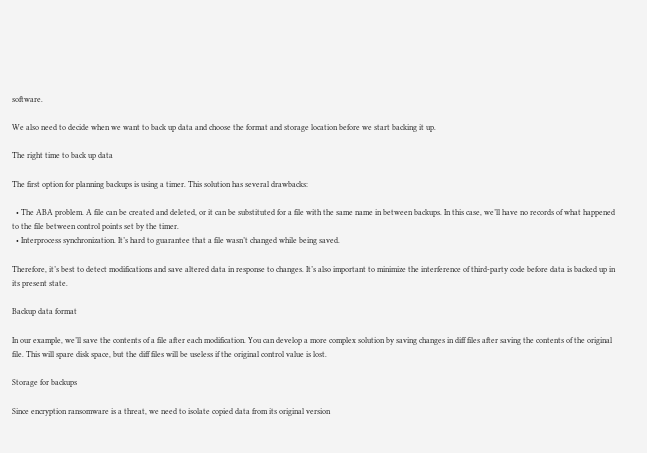software.

We also need to decide when we want to back up data and choose the format and storage location before we start backing it up.

The right time to back up data

The first option for planning backups is using a timer. This solution has several drawbacks:

  • The ABA problem. A file can be created and deleted, or it can be substituted for a file with the same name in between backups. In this case, we’ll have no records of what happened to the file between control points set by the timer.
  • Interprocess synchronization. It’s hard to guarantee that a file wasn’t changed while being saved.

Therefore, it’s best to detect modifications and save altered data in response to changes. It’s also important to minimize the interference of third-party code before data is backed up in its present state.

Backup data format

In our example, we’ll save the contents of a file after each modification. You can develop a more complex solution by saving changes in diff files after saving the contents of the original file. This will spare disk space, but the diff files will be useless if the original control value is lost.

Storage for backups

Since encryption ransomware is a threat, we need to isolate copied data from its original version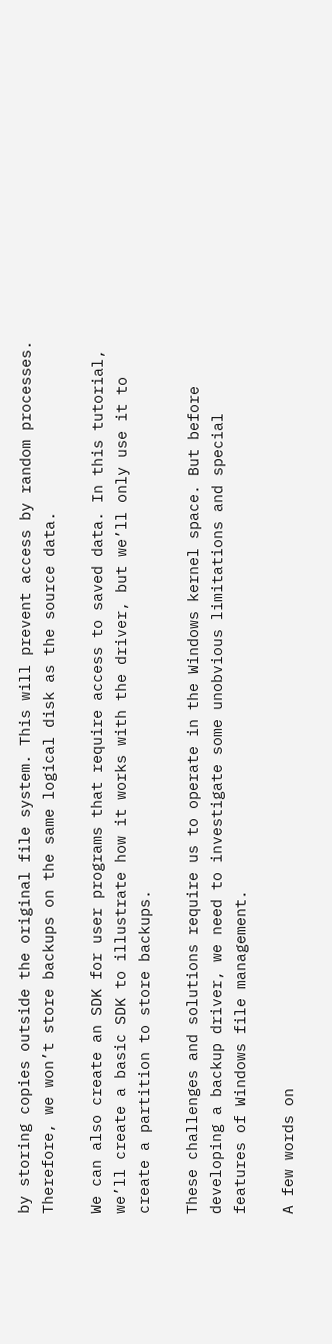by storing copies outside the original file system. This will prevent access by random processes. Therefore, we won’t store backups on the same logical disk as the source data.

We can also create an SDK for user programs that require access to saved data. In this tutorial, we’ll create a basic SDK to illustrate how it works with the driver, but we’ll only use it to create a partition to store backups.

These challenges and solutions require us to operate in the Windows kernel space. But before developing a backup driver, we need to investigate some unobvious limitations and special features of Windows file management.

A few words on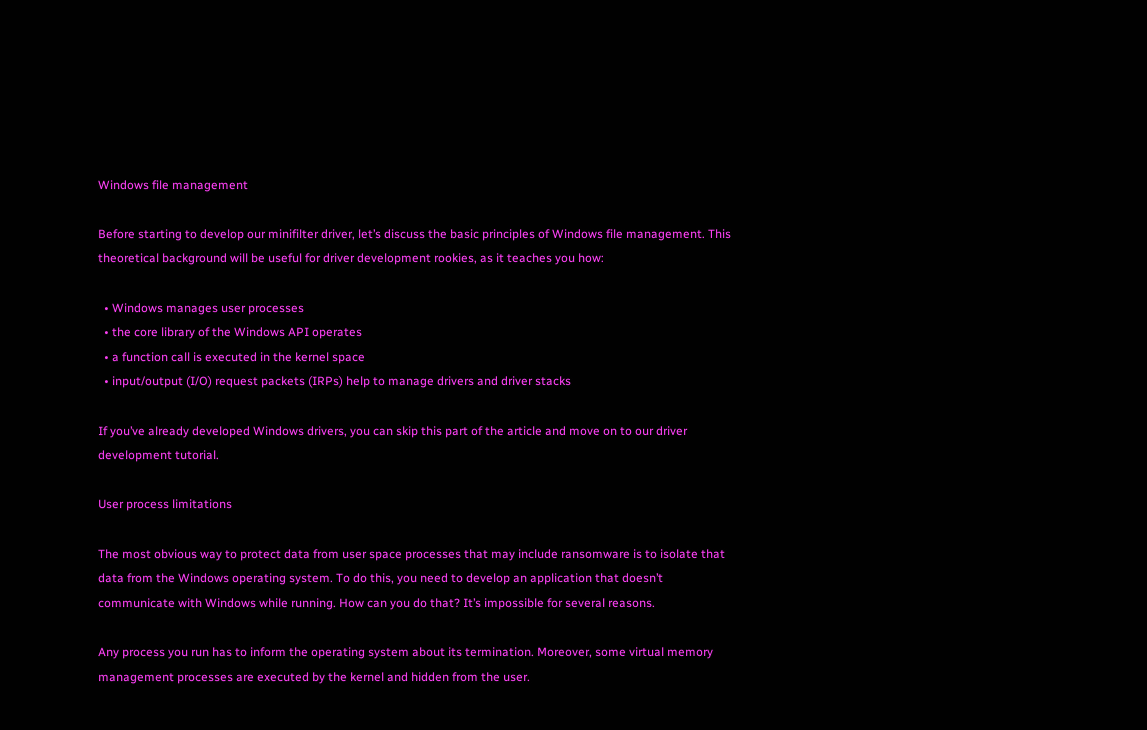Windows file management

Before starting to develop our minifilter driver, let’s discuss the basic principles of Windows file management. This theoretical background will be useful for driver development rookies, as it teaches you how:

  • Windows manages user processes
  • the core library of the Windows API operates
  • a function call is executed in the kernel space
  • input/output (I/O) request packets (IRPs) help to manage drivers and driver stacks

If you’ve already developed Windows drivers, you can skip this part of the article and move on to our driver development tutorial.

User process limitations

The most obvious way to protect data from user space processes that may include ransomware is to isolate that data from the Windows operating system. To do this, you need to develop an application that doesn’t communicate with Windows while running. How can you do that? It’s impossible for several reasons.

Any process you run has to inform the operating system about its termination. Moreover, some virtual memory management processes are executed by the kernel and hidden from the user.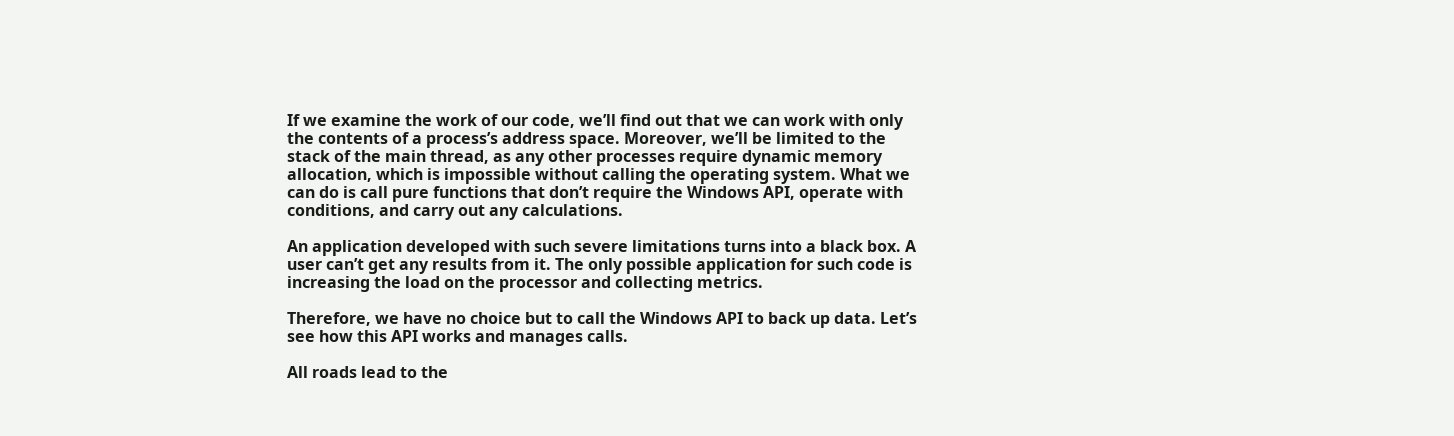If we examine the work of our code, we’ll find out that we can work with only the contents of a process’s address space. Moreover, we’ll be limited to the stack of the main thread, as any other processes require dynamic memory allocation, which is impossible without calling the operating system. What we can do is call pure functions that don’t require the Windows API, operate with conditions, and carry out any calculations.

An application developed with such severe limitations turns into a black box. A user can’t get any results from it. The only possible application for such code is increasing the load on the processor and collecting metrics.

Therefore, we have no choice but to call the Windows API to back up data. Let’s see how this API works and manages calls.

All roads lead to the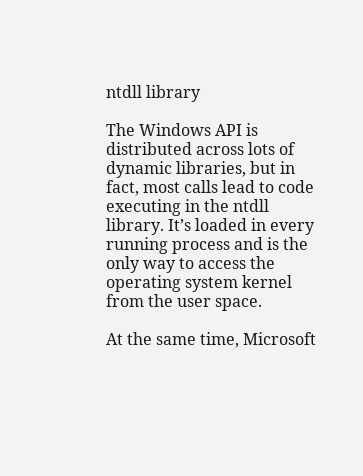ntdll library

The Windows API is distributed across lots of dynamic libraries, but in fact, most calls lead to code executing in the ntdll library. It’s loaded in every running process and is the only way to access the operating system kernel from the user space.

At the same time, Microsoft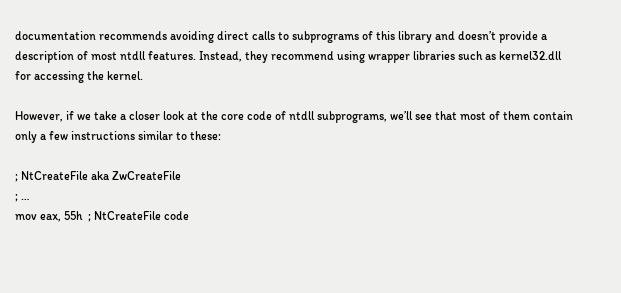documentation recommends avoiding direct calls to subprograms of this library and doesn’t provide a description of most ntdll features. Instead, they recommend using wrapper libraries such as kernel32.dll for accessing the kernel.

However, if we take a closer look at the core code of ntdll subprograms, we’ll see that most of them contain only a few instructions similar to these:

; NtCreateFile aka ZwCreateFile
; …
mov eax, 55h  ; NtCreateFile code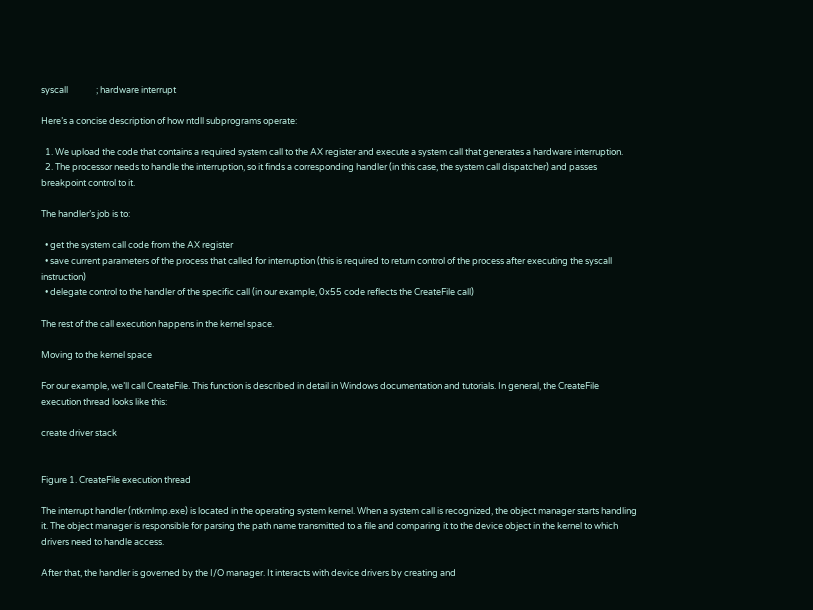syscall              ; hardware interrupt

Here’s a concise description of how ntdll subprograms operate:

  1. We upload the code that contains a required system call to the AX register and execute a system call that generates a hardware interruption.
  2. The processor needs to handle the interruption, so it finds a corresponding handler (in this case, the system call dispatcher) and passes breakpoint control to it.

The handler’s job is to:

  • get the system call code from the AX register
  • save current parameters of the process that called for interruption (this is required to return control of the process after executing the syscall instruction)
  • delegate control to the handler of the specific call (in our example, 0x55 code reflects the CreateFile call)

The rest of the call execution happens in the kernel space.

Moving to the kernel space

For our example, we’ll call CreateFile. This function is described in detail in Windows documentation and tutorials. In general, the CreateFile execution thread looks like this:

create driver stack


Figure 1. CreateFile execution thread

The interrupt handler (ntkrnlmp.exe) is located in the operating system kernel. When a system call is recognized, the object manager starts handling it. The object manager is responsible for parsing the path name transmitted to a file and comparing it to the device object in the kernel to which drivers need to handle access.

After that, the handler is governed by the I/O manager. It interacts with device drivers by creating and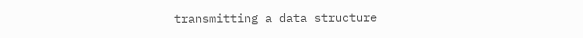transmitting a data structure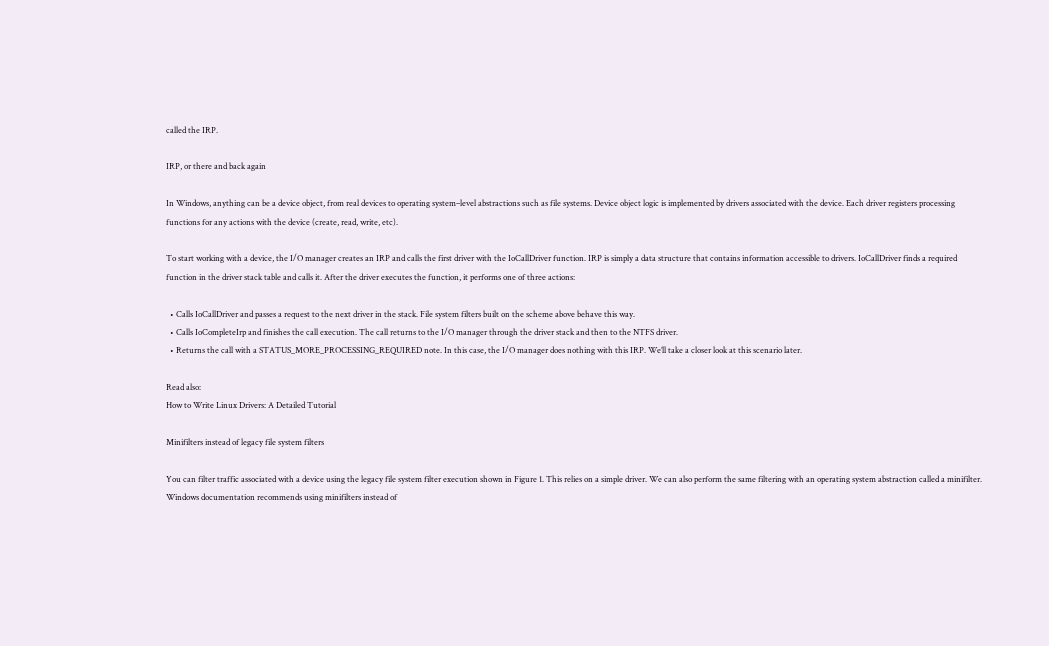called the IRP.

IRP, or there and back again

In Windows, anything can be a device object, from real devices to operating system–level abstractions such as file systems. Device object logic is implemented by drivers associated with the device. Each driver registers processing functions for any actions with the device (create, read, write, etc).

To start working with a device, the I/O manager creates an IRP and calls the first driver with the IoCallDriver function. IRP is simply a data structure that contains information accessible to drivers. IoCallDriver finds a required function in the driver stack table and calls it. After the driver executes the function, it performs one of three actions:

  • Calls IoCallDriver and passes a request to the next driver in the stack. File system filters built on the scheme above behave this way.
  • Calls IoCompleteIrp and finishes the call execution. The call returns to the I/O manager through the driver stack and then to the NTFS driver.
  • Returns the call with a STATUS_MORE_PROCESSING_REQUIRED note. In this case, the I/O manager does nothing with this IRP. We’ll take a closer look at this scenario later.

Read also:
How to Write Linux Drivers: A Detailed Tutorial

Minifilters instead of legacy file system filters

You can filter traffic associated with a device using the legacy file system filter execution shown in Figure 1. This relies on a simple driver. We can also perform the same filtering with an operating system abstraction called a minifilter. Windows documentation recommends using minifilters instead of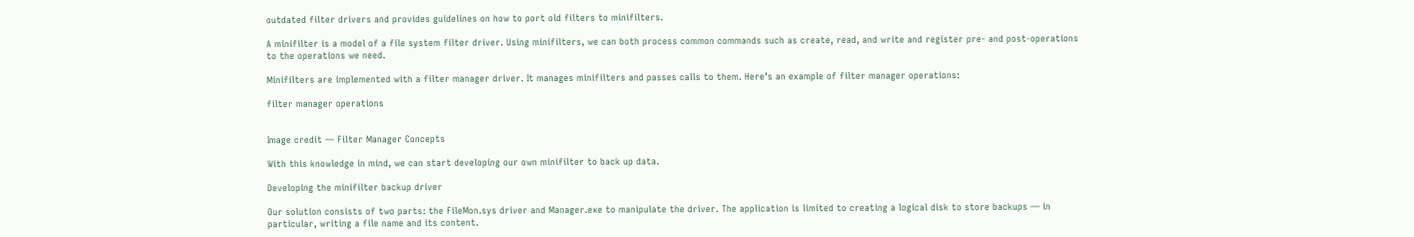outdated filter drivers and provides guidelines on how to port old filters to minifilters.

A minifilter is a model of a file system filter driver. Using minifilters, we can both process common commands such as create, read, and write and register pre- and post-operations to the operations we need.

Minifilters are implemented with a filter manager driver. It manages minifilters and passes calls to them. Here’s an example of filter manager operations:

filter manager operations


Image credit — Filter Manager Concepts

With this knowledge in mind, we can start developing our own minifilter to back up data.

Developing the minifilter backup driver

Our solution consists of two parts: the FileMon.sys driver and Manager.exe to manipulate the driver. The application is limited to creating a logical disk to store backups — in particular, writing a file name and its content.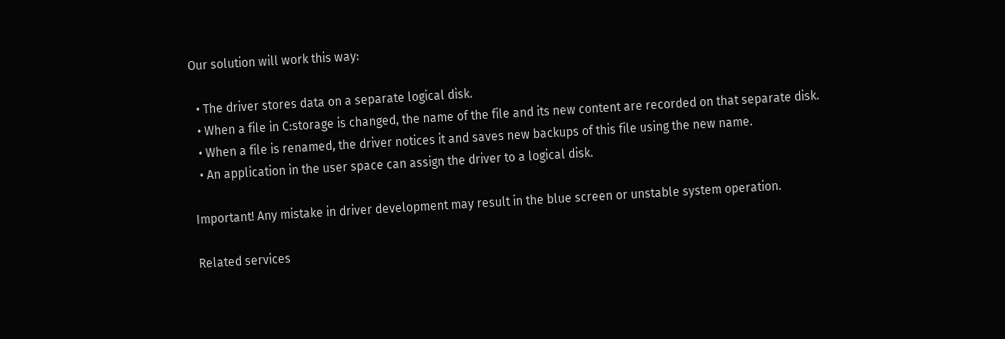Our solution will work this way:

  • The driver stores data on a separate logical disk.
  • When a file in C:storage is changed, the name of the file and its new content are recorded on that separate disk.
  • When a file is renamed, the driver notices it and saves new backups of this file using the new name.
  • An application in the user space can assign the driver to a logical disk.

Important! Any mistake in driver development may result in the blue screen or unstable system operation.

Related services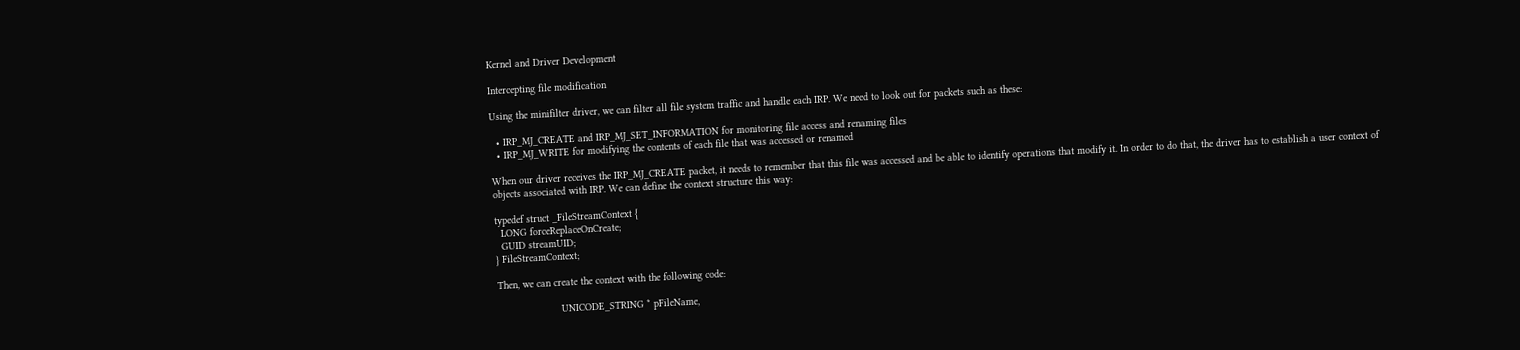Kernel and Driver Development

Intercepting file modification

Using the minifilter driver, we can filter all file system traffic and handle each IRP. We need to look out for packets such as these:

  • IRP_MJ_CREATE and IRP_MJ_SET_INFORMATION for monitoring file access and renaming files
  • IRP_MJ_WRITE for modifying the contents of each file that was accessed or renamed

When our driver receives the IRP_MJ_CREATE packet, it needs to remember that this file was accessed and be able to identify operations that modify it. In order to do that, the driver has to establish a user context of objects associated with IRP. We can define the context structure this way:

typedef struct _FileStreamContext {
  LONG forceReplaceOnCreate;
  GUID streamUID;
} FileStreamContext;

Then, we can create the context with the following code:

                     UNICODE_STRING * pFileName,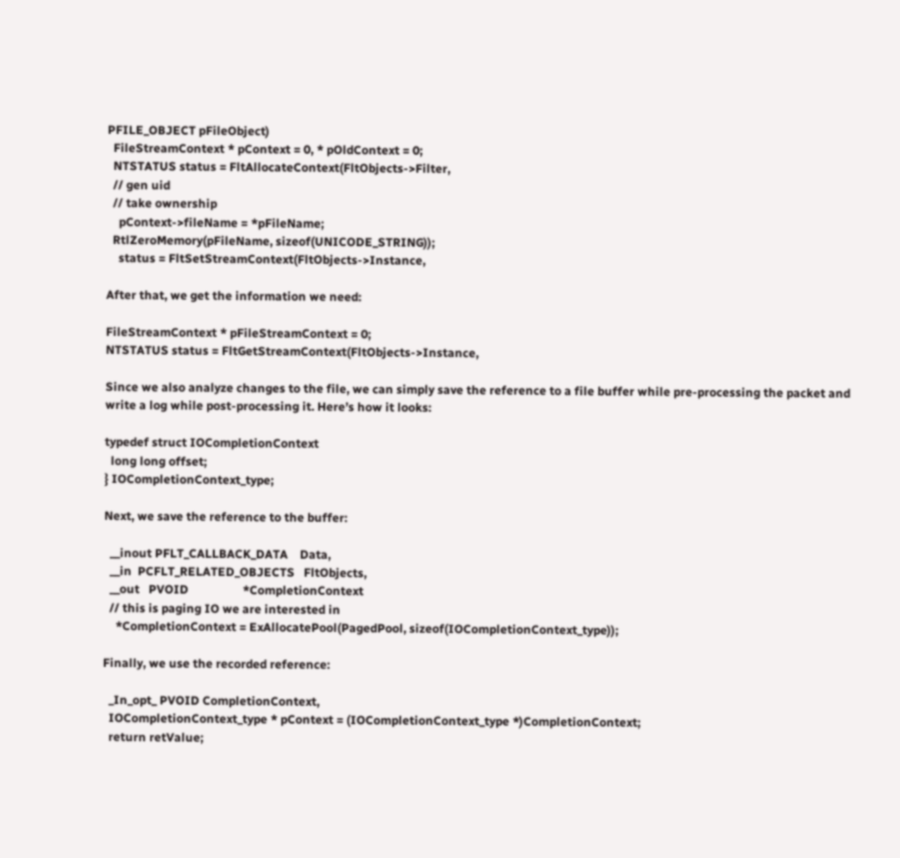PFILE_OBJECT pFileObject)
  FileStreamContext * pContext = 0, * pOldContext = 0;
  NTSTATUS status = FltAllocateContext(FltObjects->Filter,
  // gen uid
  // take ownership
    pContext->fileName = *pFileName;
  RtlZeroMemory(pFileName, sizeof(UNICODE_STRING));
    status = FltSetStreamContext(FltObjects->Instance,

After that, we get the information we need:

FileStreamContext * pFileStreamContext = 0;
NTSTATUS status = FltGetStreamContext(FltObjects->Instance,

Since we also analyze changes to the file, we can simply save the reference to a file buffer while pre-processing the packet and write a log while post-processing it. Here’s how it looks:

typedef struct IOCompletionContext
  long long offset;
} IOCompletionContext_type;

Next, we save the reference to the buffer:

  __inout PFLT_CALLBACK_DATA    Data,
  __in  PCFLT_RELATED_OBJECTS   FltObjects,
  __out   PVOID                  *CompletionContext
  // this is paging IO we are interested in
    *CompletionContext = ExAllocatePool(PagedPool, sizeof(IOCompletionContext_type));

Finally, we use the recorded reference:

  _In_opt_ PVOID CompletionContext,
  IOCompletionContext_type * pContext = (IOCompletionContext_type *)CompletionContext;
  return retValue;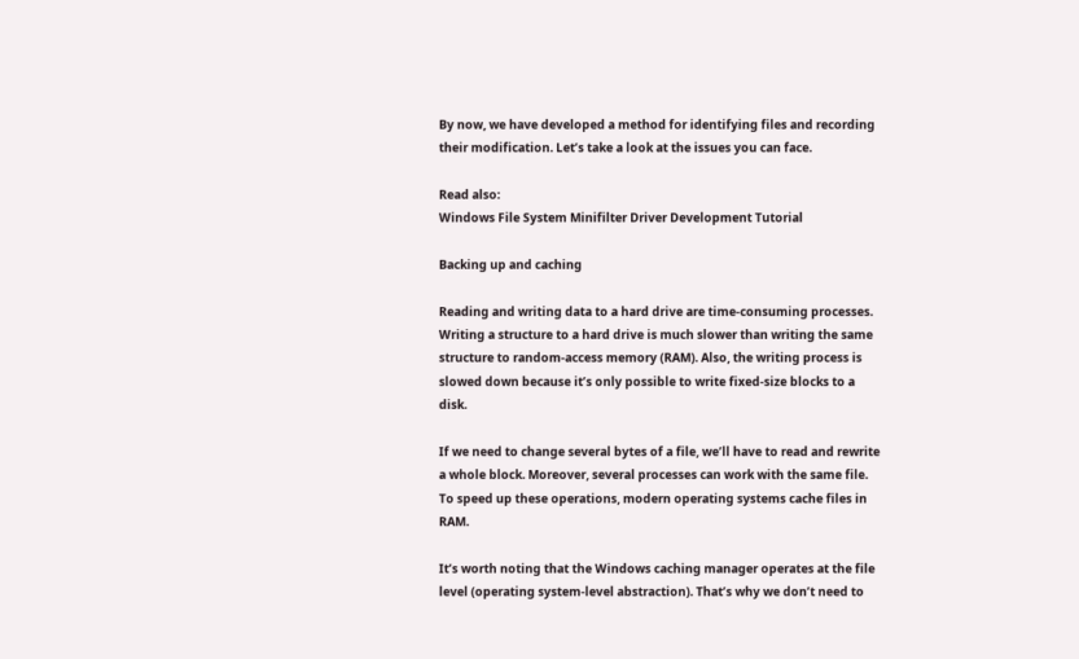By now, we have developed a method for identifying files and recording their modification. Let’s take a look at the issues you can face.

Read also:
Windows File System Minifilter Driver Development Tutorial

Backing up and caching

Reading and writing data to a hard drive are time-consuming processes. Writing a structure to a hard drive is much slower than writing the same structure to random-access memory (RAM). Also, the writing process is slowed down because it’s only possible to write fixed-size blocks to a disk.

If we need to change several bytes of a file, we’ll have to read and rewrite a whole block. Moreover, several processes can work with the same file. To speed up these operations, modern operating systems cache files in RAM.

It’s worth noting that the Windows caching manager operates at the file level (operating system-level abstraction). That’s why we don’t need to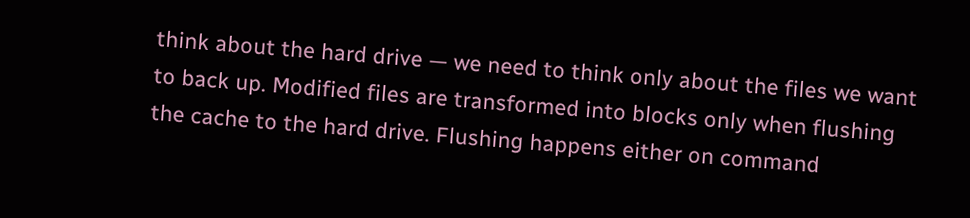think about the hard drive — we need to think only about the files we want to back up. Modified files are transformed into blocks only when flushing the cache to the hard drive. Flushing happens either on command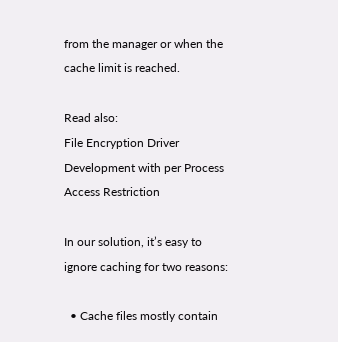from the manager or when the cache limit is reached.

Read also:
File Encryption Driver Development with per Process Access Restriction

In our solution, it’s easy to ignore caching for two reasons:

  • Cache files mostly contain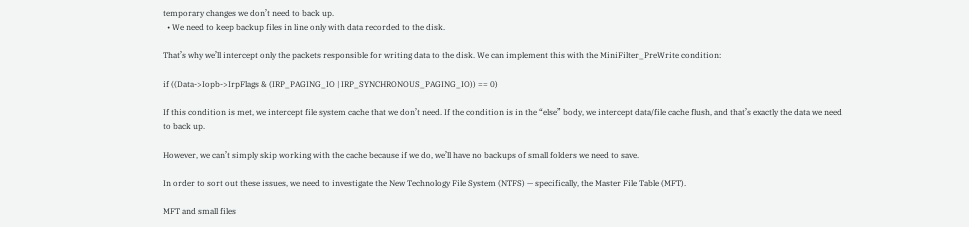temporary changes we don’t need to back up.
  • We need to keep backup files in line only with data recorded to the disk.

That’s why we’ll intercept only the packets responsible for writing data to the disk. We can implement this with the MiniFilter_PreWrite condition:

if ((Data->Iopb->IrpFlags & (IRP_PAGING_IO | IRP_SYNCHRONOUS_PAGING_IO)) == 0)

If this condition is met, we intercept file system cache that we don’t need. If the condition is in the “else” body, we intercept data/file cache flush, and that’s exactly the data we need to back up.

However, we can’t simply skip working with the cache because if we do, we’ll have no backups of small folders we need to save.

In order to sort out these issues, we need to investigate the New Technology File System (NTFS) — specifically, the Master File Table (MFT).

MFT and small files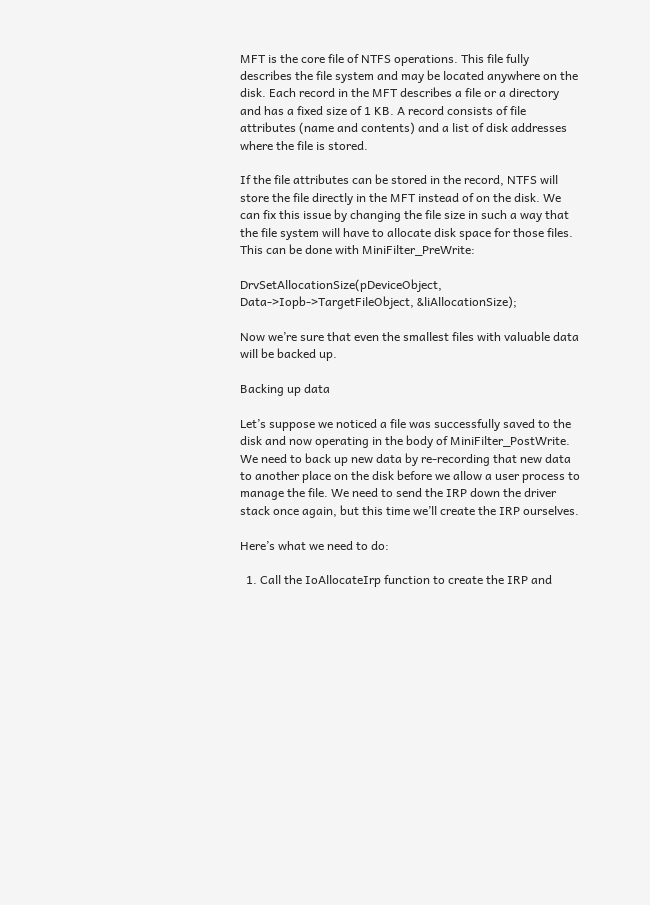MFT is the core file of NTFS operations. This file fully describes the file system and may be located anywhere on the disk. Each record in the MFT describes a file or a directory and has a fixed size of 1 KB. A record consists of file attributes (name and contents) and a list of disk addresses where the file is stored.

If the file attributes can be stored in the record, NTFS will store the file directly in the MFT instead of on the disk. We can fix this issue by changing the file size in such a way that the file system will have to allocate disk space for those files. This can be done with MiniFilter_PreWrite:

DrvSetAllocationSize(pDeviceObject, Data->Iopb->TargetFileObject, &liAllocationSize);

Now we’re sure that even the smallest files with valuable data will be backed up.

Backing up data

Let’s suppose we noticed a file was successfully saved to the disk and now operating in the body of MiniFilter_PostWrite. We need to back up new data by re-recording that new data to another place on the disk before we allow a user process to manage the file. We need to send the IRP down the driver stack once again, but this time we’ll create the IRP ourselves.

Here’s what we need to do:

  1. Call the IoAllocateIrp function to create the IRP and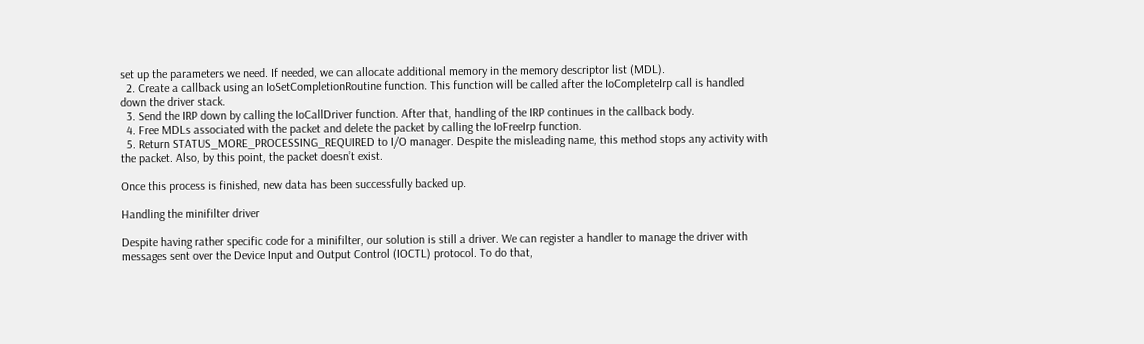set up the parameters we need. If needed, we can allocate additional memory in the memory descriptor list (MDL).
  2. Create a callback using an IoSetCompletionRoutine function. This function will be called after the IoCompleteIrp call is handled down the driver stack.
  3. Send the IRP down by calling the IoCallDriver function. After that, handling of the IRP continues in the callback body.
  4. Free MDLs associated with the packet and delete the packet by calling the IoFreeIrp function.
  5. Return STATUS_MORE_PROCESSING_REQUIRED to I/O manager. Despite the misleading name, this method stops any activity with the packet. Also, by this point, the packet doesn’t exist.

Once this process is finished, new data has been successfully backed up.

Handling the minifilter driver

Despite having rather specific code for a minifilter, our solution is still a driver. We can register a handler to manage the driver with messages sent over the Device Input and Output Control (IOCTL) protocol. To do that,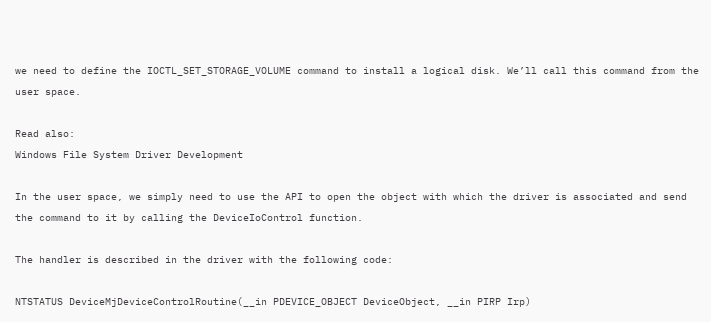we need to define the IOCTL_SET_STORAGE_VOLUME command to install a logical disk. We’ll call this command from the user space.

Read also:
Windows File System Driver Development

In the user space, we simply need to use the API to open the object with which the driver is associated and send the command to it by calling the DeviceIoControl function.

The handler is described in the driver with the following code:

NTSTATUS DeviceMjDeviceControlRoutine(__in PDEVICE_OBJECT DeviceObject, __in PIRP Irp)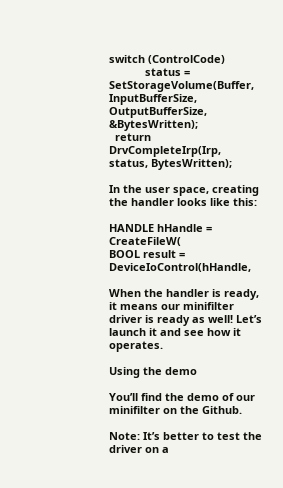switch (ControlCode)
            status = SetStorageVolume(Buffer, InputBufferSize, OutputBufferSize, &BytesWritten);
  return DrvCompleteIrp(Irp, status, BytesWritten);

In the user space, creating the handler looks like this:

HANDLE hHandle = CreateFileW(
BOOL result = DeviceIoControl(hHandle,

When the handler is ready, it means our minifilter driver is ready as well! Let’s launch it and see how it operates.

Using the demo

You’ll find the demo of our minifilter on the Github.

Note: It’s better to test the driver on a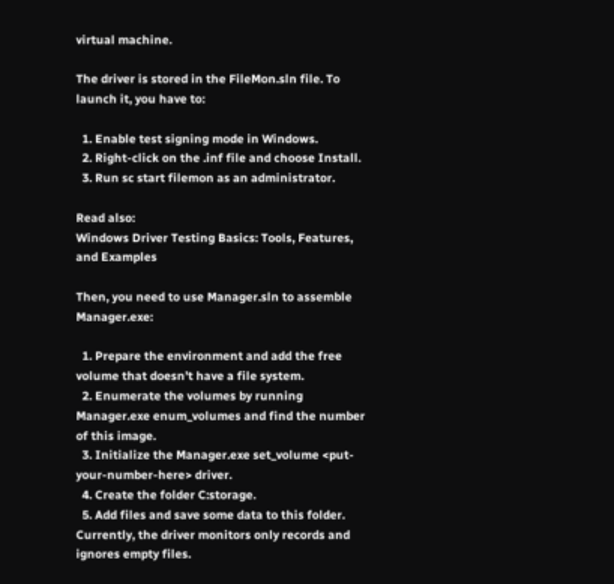virtual machine.

The driver is stored in the FileMon.sln file. To launch it, you have to:

  1. Enable test signing mode in Windows.
  2. Right-click on the .inf file and choose Install.
  3. Run sc start filemon as an administrator.

Read also:
Windows Driver Testing Basics: Tools, Features, and Examples

Then, you need to use Manager.sln to assemble Manager.exe:

  1. Prepare the environment and add the free volume that doesn’t have a file system.
  2. Enumerate the volumes by running Manager.exe enum_volumes and find the number of this image.
  3. Initialize the Manager.exe set_volume <put-your-number-here> driver.
  4. Create the folder C:storage.
  5. Add files and save some data to this folder. Currently, the driver monitors only records and ignores empty files.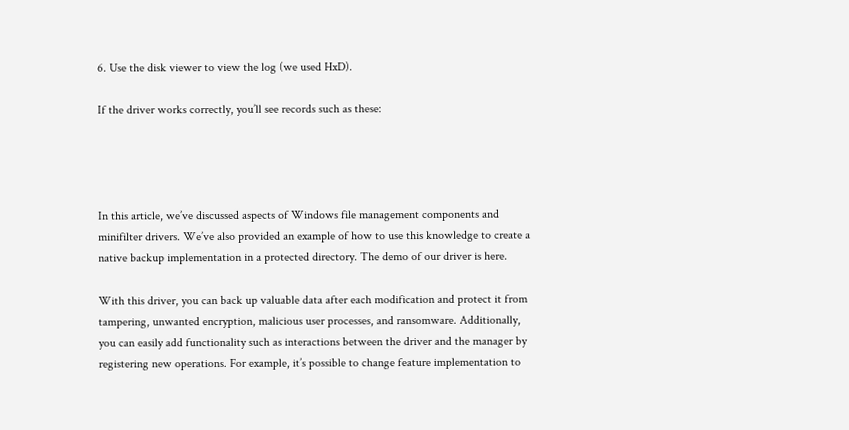6. Use the disk viewer to view the log (we used HxD).

If the driver works correctly, you’ll see records such as these:




In this article, we’ve discussed aspects of Windows file management components and minifilter drivers. We’ve also provided an example of how to use this knowledge to create a native backup implementation in a protected directory. The demo of our driver is here.

With this driver, you can back up valuable data after each modification and protect it from tampering, unwanted encryption, malicious user processes, and ransomware. Additionally, you can easily add functionality such as interactions between the driver and the manager by registering new operations. For example, it’s possible to change feature implementation to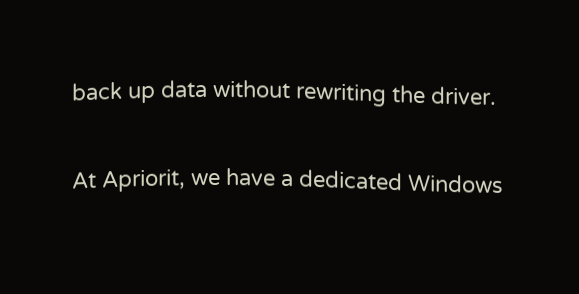back up data without rewriting the driver.

At Apriorit, we have a dedicated Windows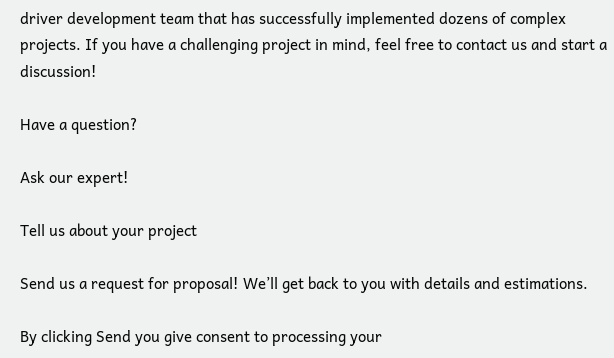driver development team that has successfully implemented dozens of complex projects. If you have a challenging project in mind, feel free to contact us and start a discussion!

Have a question?

Ask our expert!

Tell us about your project

Send us a request for proposal! We’ll get back to you with details and estimations.

By clicking Send you give consent to processing your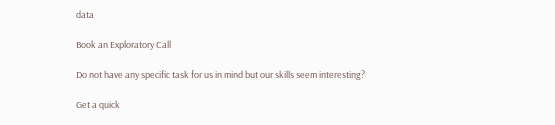data

Book an Exploratory Call

Do not have any specific task for us in mind but our skills seem interesting?

Get a quick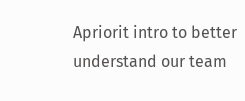Apriorit intro to better understand our team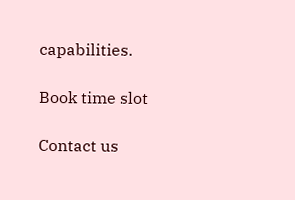capabilities.

Book time slot

Contact us